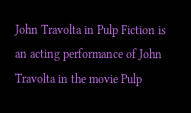John Travolta in Pulp Fiction is an acting performance of John Travolta in the movie Pulp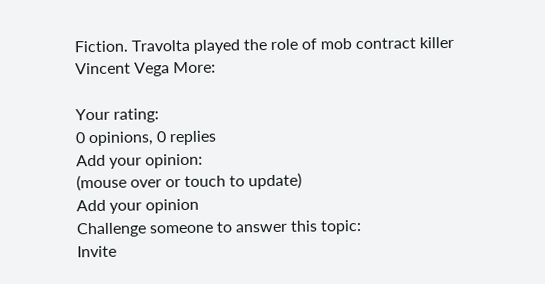Fiction. Travolta played the role of mob contract killer Vincent Vega More:

Your rating:
0 opinions, 0 replies
Add your opinion:
(mouse over or touch to update)
Add your opinion
Challenge someone to answer this topic:
Invite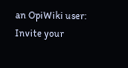an OpiWiki user:
Invite your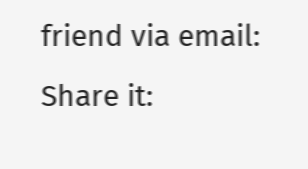friend via email:
Share it: